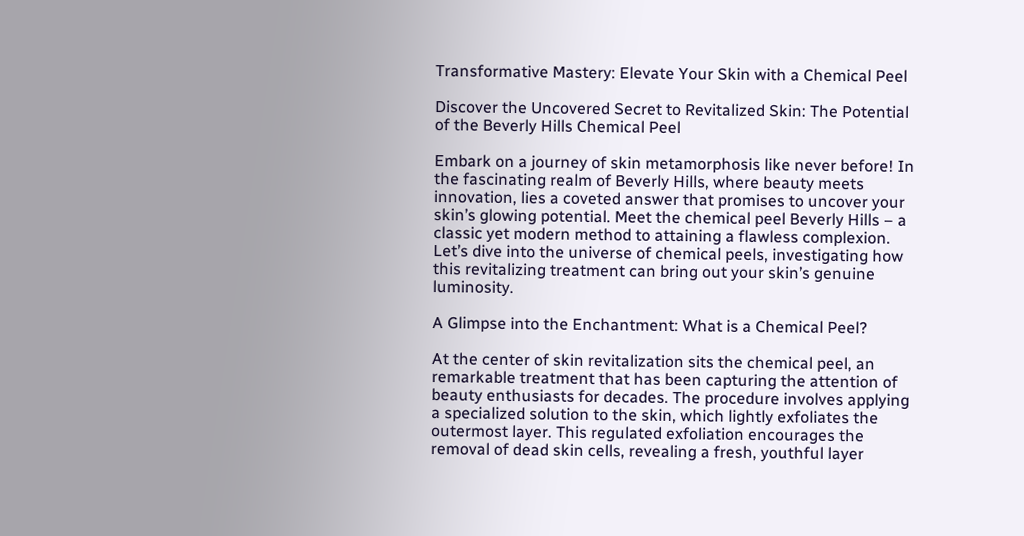Transformative Mastery: Elevate Your Skin with a Chemical Peel

Discover the Uncovered Secret to Revitalized Skin: The Potential of the Beverly Hills Chemical Peel

Embark on a journey of skin metamorphosis like never before! In the fascinating realm of Beverly Hills, where beauty meets innovation, lies a coveted answer that promises to uncover your skin’s glowing potential. Meet the chemical peel Beverly Hills – a classic yet modern method to attaining a flawless complexion. Let’s dive into the universe of chemical peels, investigating how this revitalizing treatment can bring out your skin’s genuine luminosity.

A Glimpse into the Enchantment: What is a Chemical Peel?

At the center of skin revitalization sits the chemical peel, an remarkable treatment that has been capturing the attention of beauty enthusiasts for decades. The procedure involves applying a specialized solution to the skin, which lightly exfoliates the outermost layer. This regulated exfoliation encourages the removal of dead skin cells, revealing a fresh, youthful layer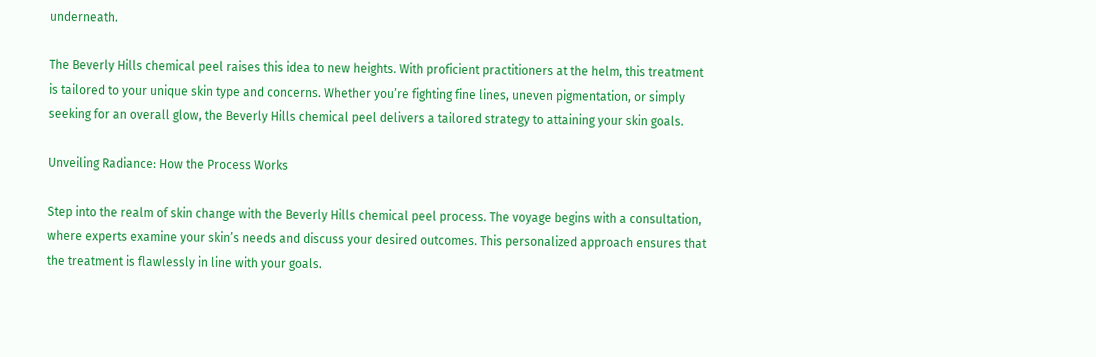underneath.

The Beverly Hills chemical peel raises this idea to new heights. With proficient practitioners at the helm, this treatment is tailored to your unique skin type and concerns. Whether you’re fighting fine lines, uneven pigmentation, or simply seeking for an overall glow, the Beverly Hills chemical peel delivers a tailored strategy to attaining your skin goals.

Unveiling Radiance: How the Process Works

Step into the realm of skin change with the Beverly Hills chemical peel process. The voyage begins with a consultation, where experts examine your skin’s needs and discuss your desired outcomes. This personalized approach ensures that the treatment is flawlessly in line with your goals.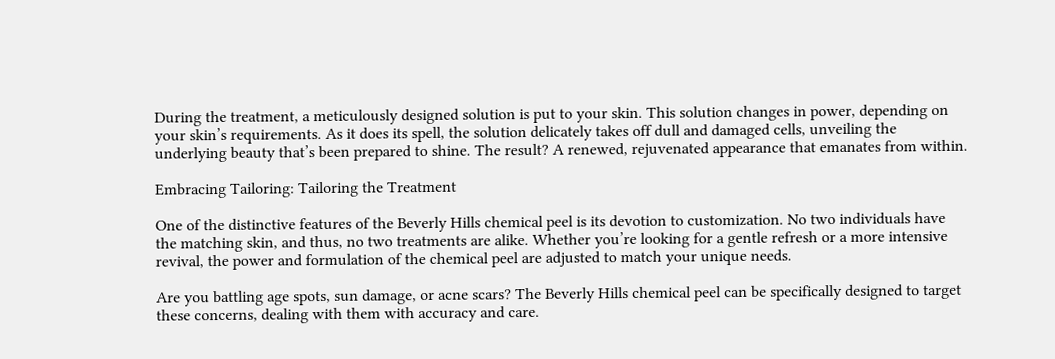During the treatment, a meticulously designed solution is put to your skin. This solution changes in power, depending on your skin’s requirements. As it does its spell, the solution delicately takes off dull and damaged cells, unveiling the underlying beauty that’s been prepared to shine. The result? A renewed, rejuvenated appearance that emanates from within.

Embracing Tailoring: Tailoring the Treatment

One of the distinctive features of the Beverly Hills chemical peel is its devotion to customization. No two individuals have the matching skin, and thus, no two treatments are alike. Whether you’re looking for a gentle refresh or a more intensive revival, the power and formulation of the chemical peel are adjusted to match your unique needs.

Are you battling age spots, sun damage, or acne scars? The Beverly Hills chemical peel can be specifically designed to target these concerns, dealing with them with accuracy and care.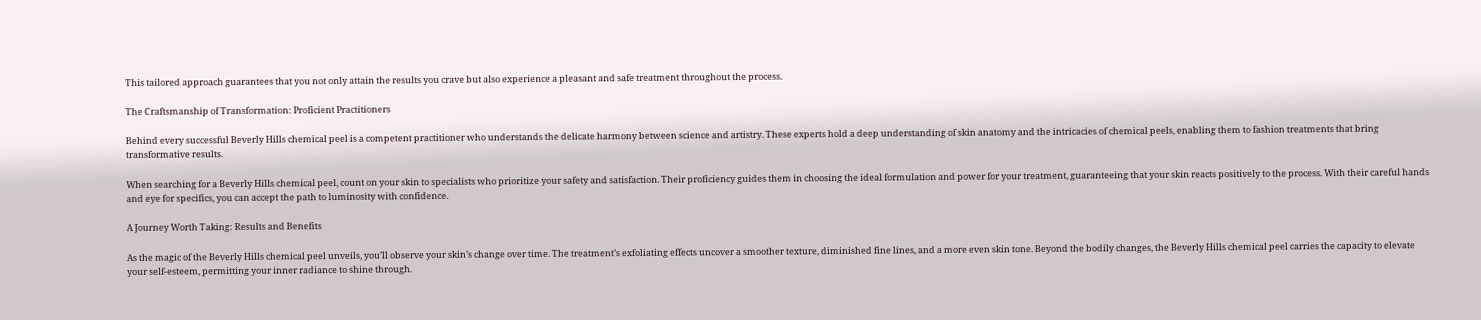This tailored approach guarantees that you not only attain the results you crave but also experience a pleasant and safe treatment throughout the process.

The Craftsmanship of Transformation: Proficient Practitioners

Behind every successful Beverly Hills chemical peel is a competent practitioner who understands the delicate harmony between science and artistry. These experts hold a deep understanding of skin anatomy and the intricacies of chemical peels, enabling them to fashion treatments that bring transformative results.

When searching for a Beverly Hills chemical peel, count on your skin to specialists who prioritize your safety and satisfaction. Their proficiency guides them in choosing the ideal formulation and power for your treatment, guaranteeing that your skin reacts positively to the process. With their careful hands and eye for specifics, you can accept the path to luminosity with confidence.

A Journey Worth Taking: Results and Benefits

As the magic of the Beverly Hills chemical peel unveils, you’ll observe your skin’s change over time. The treatment’s exfoliating effects uncover a smoother texture, diminished fine lines, and a more even skin tone. Beyond the bodily changes, the Beverly Hills chemical peel carries the capacity to elevate your self-esteem, permitting your inner radiance to shine through.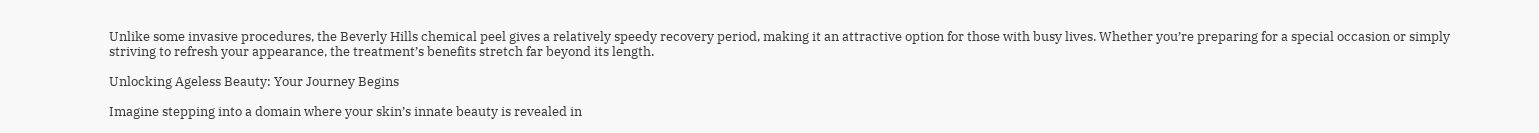Unlike some invasive procedures, the Beverly Hills chemical peel gives a relatively speedy recovery period, making it an attractive option for those with busy lives. Whether you’re preparing for a special occasion or simply striving to refresh your appearance, the treatment’s benefits stretch far beyond its length.

Unlocking Ageless Beauty: Your Journey Begins

Imagine stepping into a domain where your skin’s innate beauty is revealed in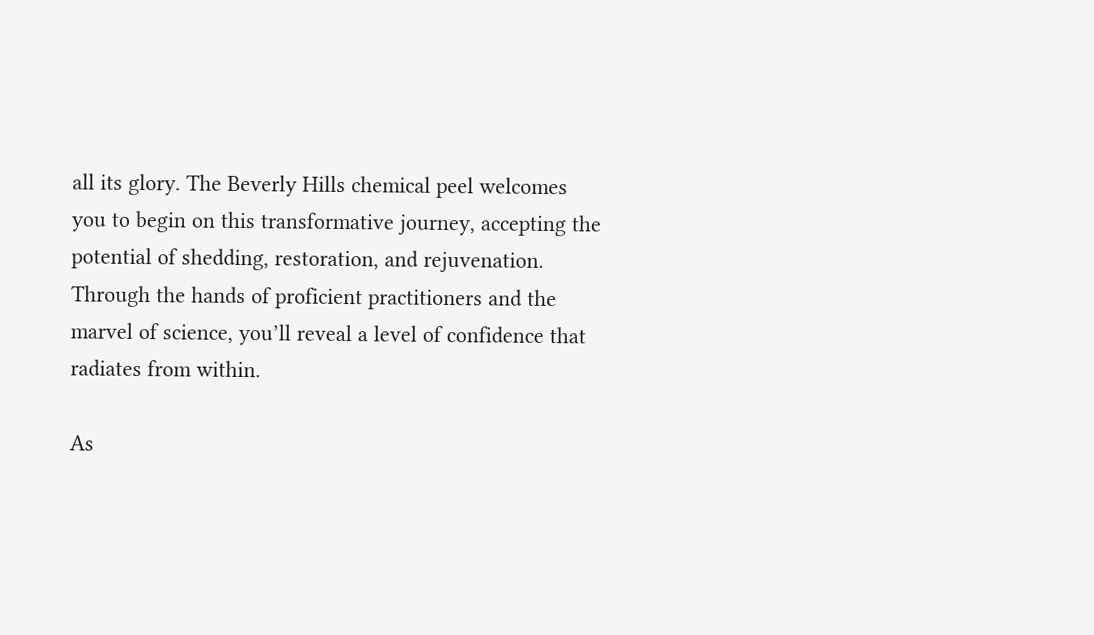all its glory. The Beverly Hills chemical peel welcomes you to begin on this transformative journey, accepting the potential of shedding, restoration, and rejuvenation. Through the hands of proficient practitioners and the marvel of science, you’ll reveal a level of confidence that radiates from within.

As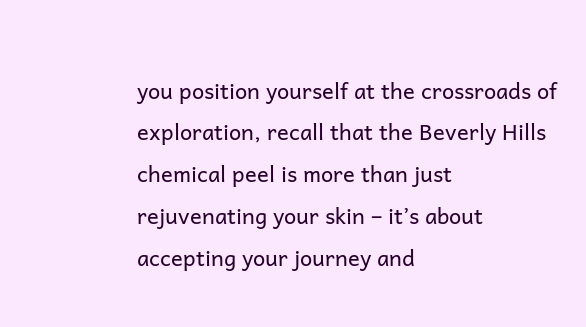you position yourself at the crossroads of exploration, recall that the Beverly Hills chemical peel is more than just rejuvenating your skin – it’s about accepting your journey and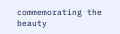commemorating the beauty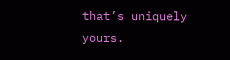that’s uniquely yours.